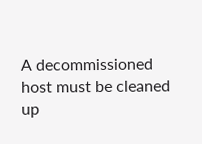A decommissioned host must be cleaned up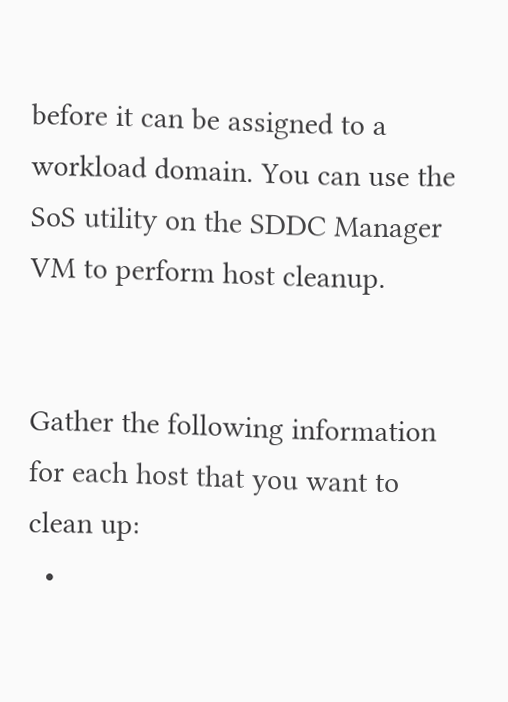before it can be assigned to a workload domain. You can use the SoS utility on the SDDC Manager VM to perform host cleanup.


Gather the following information for each host that you want to clean up:
  •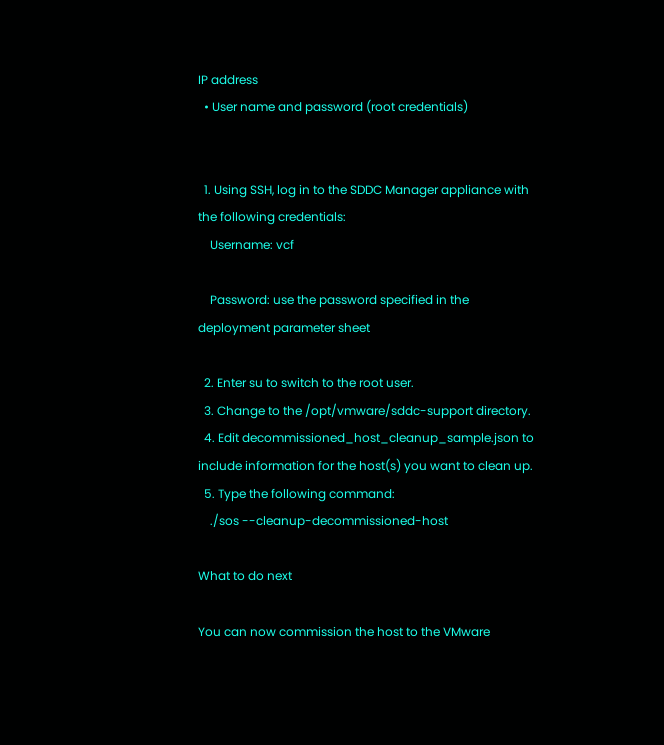IP address
  • User name and password (root credentials)


  1. Using SSH, log in to the SDDC Manager appliance with the following credentials:
    Username: vcf

    Password: use the password specified in the deployment parameter sheet

  2. Enter su to switch to the root user.
  3. Change to the /opt/vmware/sddc-support directory.
  4. Edit decommissioned_host_cleanup_sample.json to include information for the host(s) you want to clean up.
  5. Type the following command:
    ./sos --cleanup-decommissioned-host

What to do next

You can now commission the host to the VMware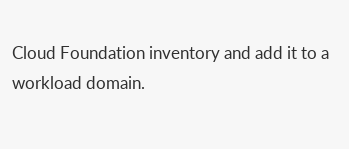Cloud Foundation inventory and add it to a workload domain.